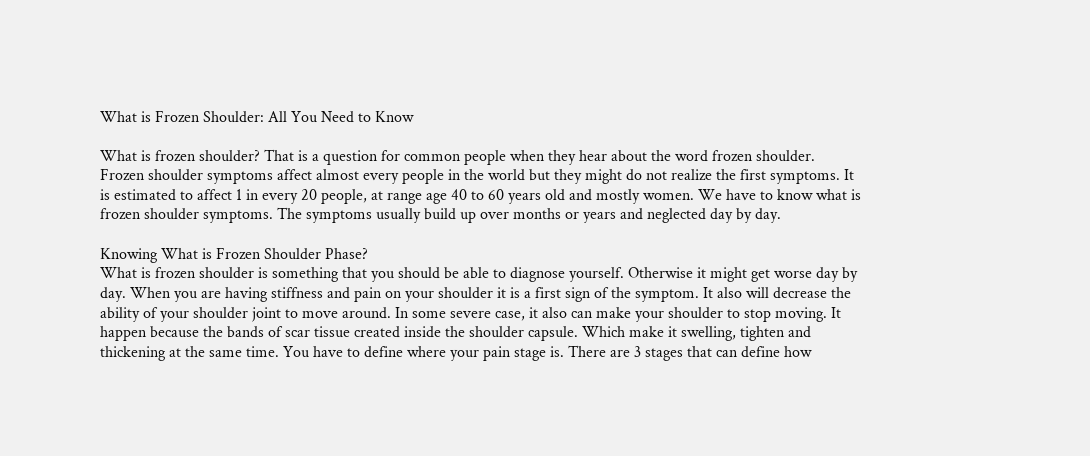What is Frozen Shoulder: All You Need to Know

What is frozen shoulder? That is a question for common people when they hear about the word frozen shoulder. Frozen shoulder symptoms affect almost every people in the world but they might do not realize the first symptoms. It is estimated to affect 1 in every 20 people, at range age 40 to 60 years old and mostly women. We have to know what is frozen shoulder symptoms. The symptoms usually build up over months or years and neglected day by day.

Knowing What is Frozen Shoulder Phase?
What is frozen shoulder is something that you should be able to diagnose yourself. Otherwise it might get worse day by day. When you are having stiffness and pain on your shoulder it is a first sign of the symptom. It also will decrease the ability of your shoulder joint to move around. In some severe case, it also can make your shoulder to stop moving. It happen because the bands of scar tissue created inside the shoulder capsule. Which make it swelling, tighten and thickening at the same time. You have to define where your pain stage is. There are 3 stages that can define how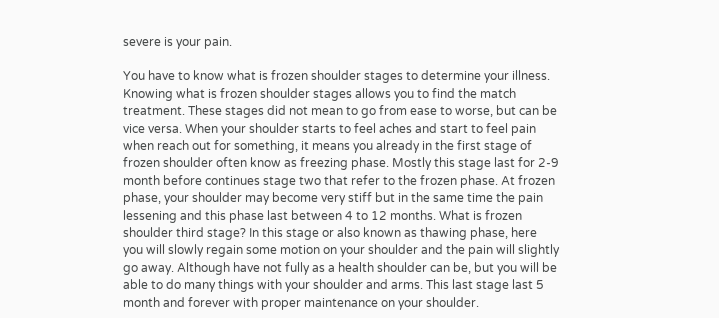severe is your pain.

You have to know what is frozen shoulder stages to determine your illness. Knowing what is frozen shoulder stages allows you to find the match treatment. These stages did not mean to go from ease to worse, but can be vice versa. When your shoulder starts to feel aches and start to feel pain when reach out for something, it means you already in the first stage of frozen shoulder often know as freezing phase. Mostly this stage last for 2-9 month before continues stage two that refer to the frozen phase. At frozen phase, your shoulder may become very stiff but in the same time the pain lessening and this phase last between 4 to 12 months. What is frozen shoulder third stage? In this stage or also known as thawing phase, here you will slowly regain some motion on your shoulder and the pain will slightly go away. Although have not fully as a health shoulder can be, but you will be able to do many things with your shoulder and arms. This last stage last 5 month and forever with proper maintenance on your shoulder.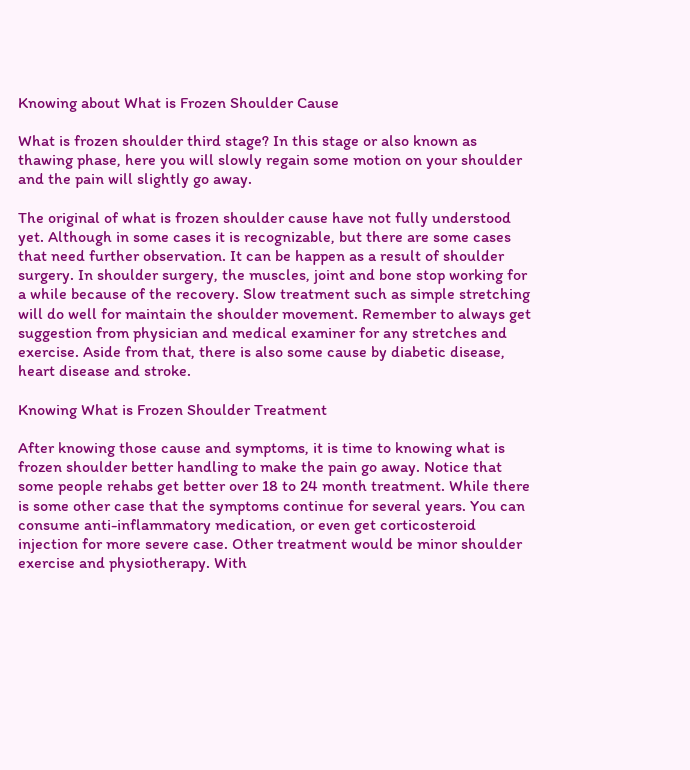Knowing about What is Frozen Shoulder Cause

What is frozen shoulder third stage? In this stage or also known as thawing phase, here you will slowly regain some motion on your shoulder and the pain will slightly go away.

The original of what is frozen shoulder cause have not fully understood yet. Although in some cases it is recognizable, but there are some cases that need further observation. It can be happen as a result of shoulder surgery. In shoulder surgery, the muscles, joint and bone stop working for a while because of the recovery. Slow treatment such as simple stretching will do well for maintain the shoulder movement. Remember to always get suggestion from physician and medical examiner for any stretches and exercise. Aside from that, there is also some cause by diabetic disease, heart disease and stroke.

Knowing What is Frozen Shoulder Treatment

After knowing those cause and symptoms, it is time to knowing what is frozen shoulder better handling to make the pain go away. Notice that some people rehabs get better over 18 to 24 month treatment. While there is some other case that the symptoms continue for several years. You can consume anti-inflammatory medication, or even get corticosteroid injection for more severe case. Other treatment would be minor shoulder exercise and physiotherapy. With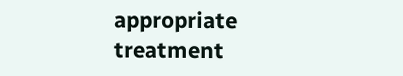appropriate treatment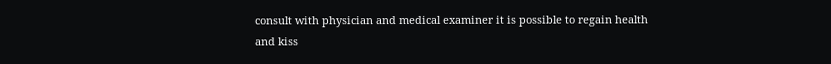consult with physician and medical examiner it is possible to regain health and kiss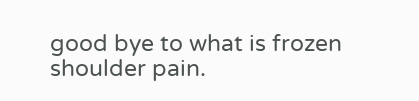good bye to what is frozen shoulder pain.